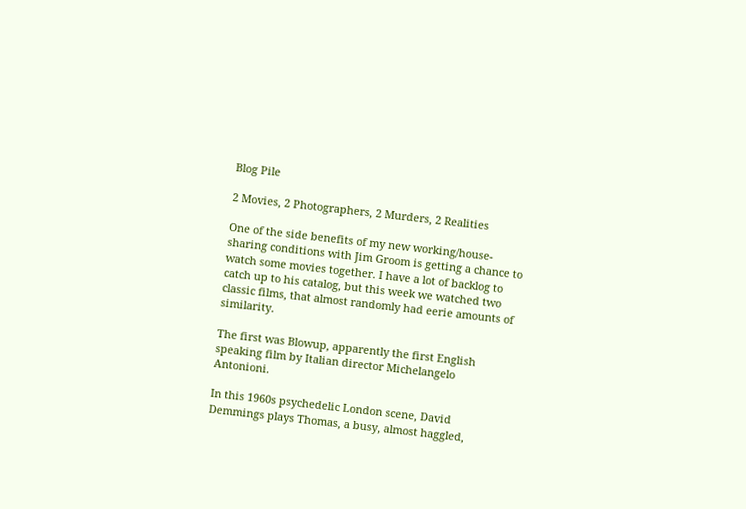Blog Pile

2 Movies, 2 Photographers, 2 Murders, 2 Realities

One of the side benefits of my new working/house-sharing conditions with Jim Groom is getting a chance to watch some movies together. I have a lot of backlog to catch up to his catalog, but this week we watched two classic films, that almost randomly had eerie amounts of similarity.

The first was Blowup, apparently the first English speaking film by Italian director Michelangelo Antonioni.

In this 1960s psychedelic London scene, David Demmings plays Thomas, a busy, almost haggled,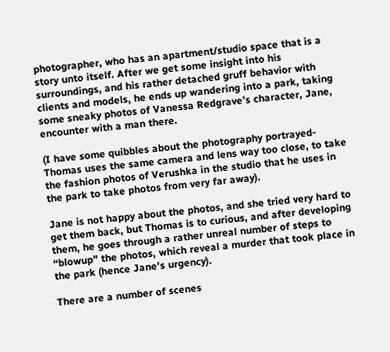photographer, who has an apartment/studio space that is a story unto itself. After we get some insight into his surroundings, and his rather detached gruff behavior with clients and models, he ends up wandering into a park, taking some sneaky photos of Vanessa Redgrave’s character, Jane, encounter with a man there.

(I have some quibbles about the photography portrayed- Thomas uses the same camera and lens way too close, to take the fashion photos of Verushka in the studio that he uses in the park to take photos from very far away).

Jane is not happy about the photos, and she tried very hard to get them back, but Thomas is to curious, and after developing them, he goes through a rather unreal number of steps to “blowup” the photos, which reveal a murder that took place in the park (hence Jane’s urgency).

There are a number of scenes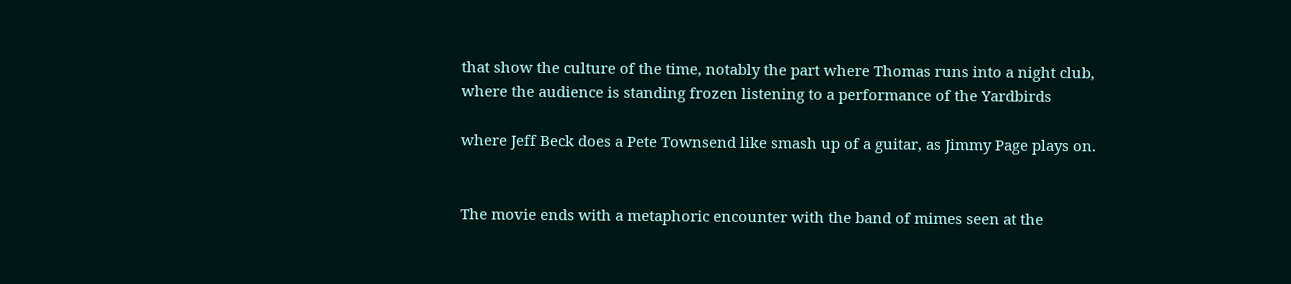that show the culture of the time, notably the part where Thomas runs into a night club, where the audience is standing frozen listening to a performance of the Yardbirds

where Jeff Beck does a Pete Townsend like smash up of a guitar, as Jimmy Page plays on.


The movie ends with a metaphoric encounter with the band of mimes seen at the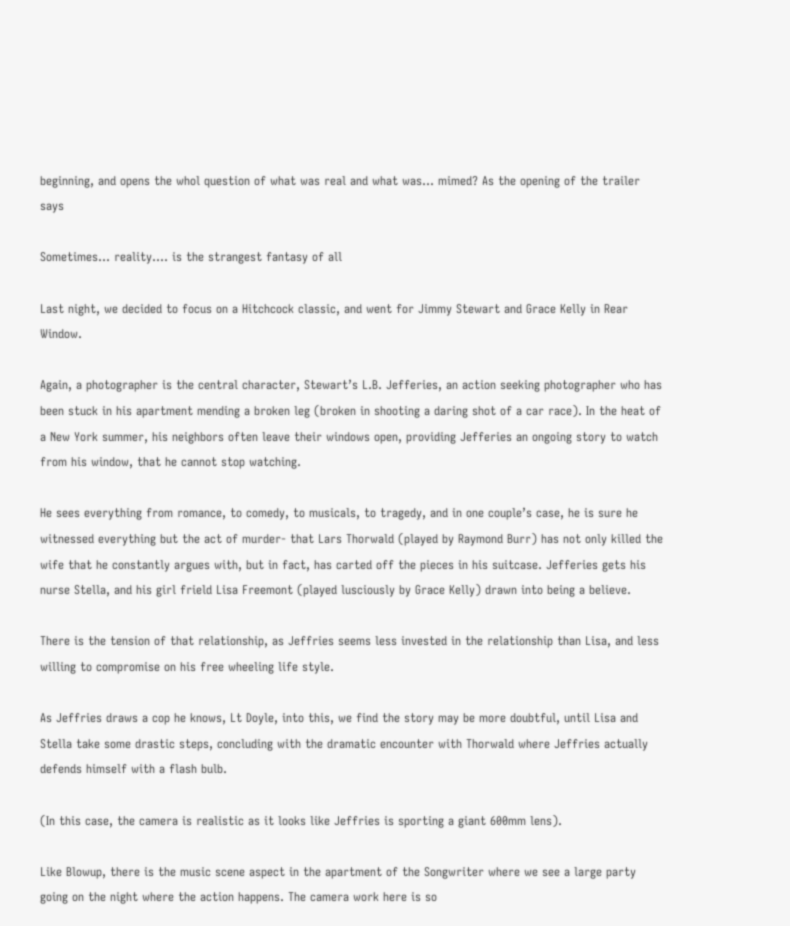beginning, and opens the whol question of what was real and what was… mimed? As the opening of the trailer says

Sometimes… reality…. is the strangest fantasy of all

Last night, we decided to focus on a Hitchcock classic, and went for Jimmy Stewart and Grace Kelly in Rear Window.

Again, a photographer is the central character, Stewart’s L.B. Jefferies, an action seeking photographer who has been stuck in his apartment mending a broken leg (broken in shooting a daring shot of a car race). In the heat of a New York summer, his neighbors often leave their windows open, providing Jefferies an ongoing story to watch from his window, that he cannot stop watching.

He sees everything from romance, to comedy, to musicals, to tragedy, and in one couple’s case, he is sure he witnessed everything but the act of murder- that Lars Thorwald (played by Raymond Burr) has not only killed the wife that he constantly argues with, but in fact, has carted off the pieces in his suitcase. Jefferies gets his nurse Stella, and his girl frield Lisa Freemont (played lusciously by Grace Kelly) drawn into being a believe.

There is the tension of that relationship, as Jeffries seems less invested in the relationship than Lisa, and less willing to compromise on his free wheeling life style.

As Jeffries draws a cop he knows, Lt Doyle, into this, we find the story may be more doubtful, until Lisa and Stella take some drastic steps, concluding with the dramatic encounter with Thorwald where Jeffries actually defends himself with a flash bulb.

(In this case, the camera is realistic as it looks like Jeffries is sporting a giant 600mm lens).

Like Blowup, there is the music scene aspect in the apartment of the Songwriter where we see a large party going on the night where the action happens. The camera work here is so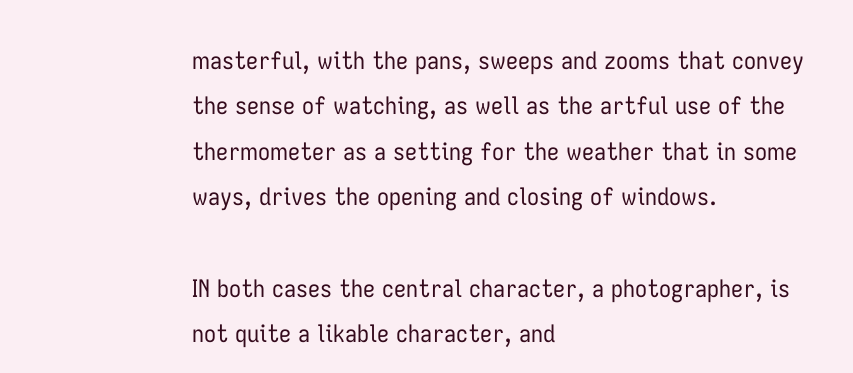masterful, with the pans, sweeps and zooms that convey the sense of watching, as well as the artful use of the thermometer as a setting for the weather that in some ways, drives the opening and closing of windows.

IN both cases the central character, a photographer, is not quite a likable character, and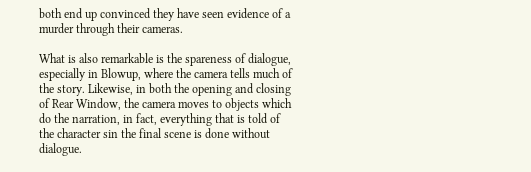both end up convinced they have seen evidence of a murder through their cameras.

What is also remarkable is the spareness of dialogue, especially in Blowup, where the camera tells much of the story. Likewise, in both the opening and closing of Rear Window, the camera moves to objects which do the narration, in fact, everything that is told of the character sin the final scene is done without dialogue.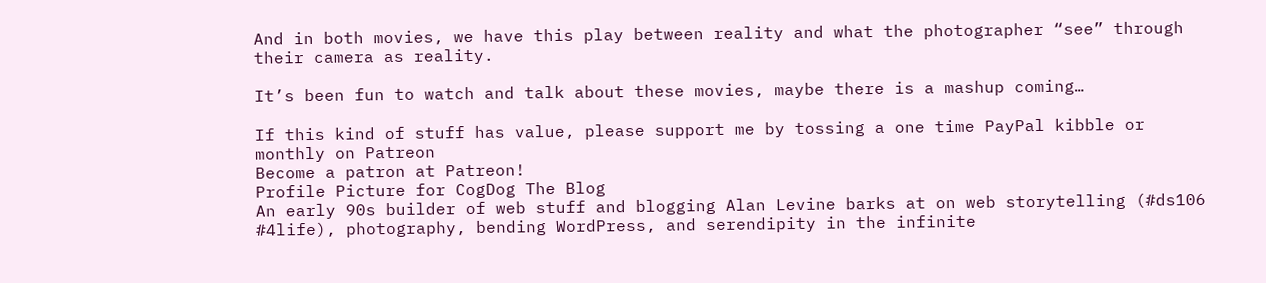And in both movies, we have this play between reality and what the photographer “see” through their camera as reality.

It’s been fun to watch and talk about these movies, maybe there is a mashup coming…

If this kind of stuff has value, please support me by tossing a one time PayPal kibble or monthly on Patreon
Become a patron at Patreon!
Profile Picture for CogDog The Blog
An early 90s builder of web stuff and blogging Alan Levine barks at on web storytelling (#ds106 #4life), photography, bending WordPress, and serendipity in the infinite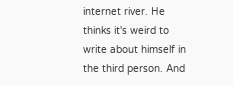internet river. He thinks it's weird to write about himself in the third person. And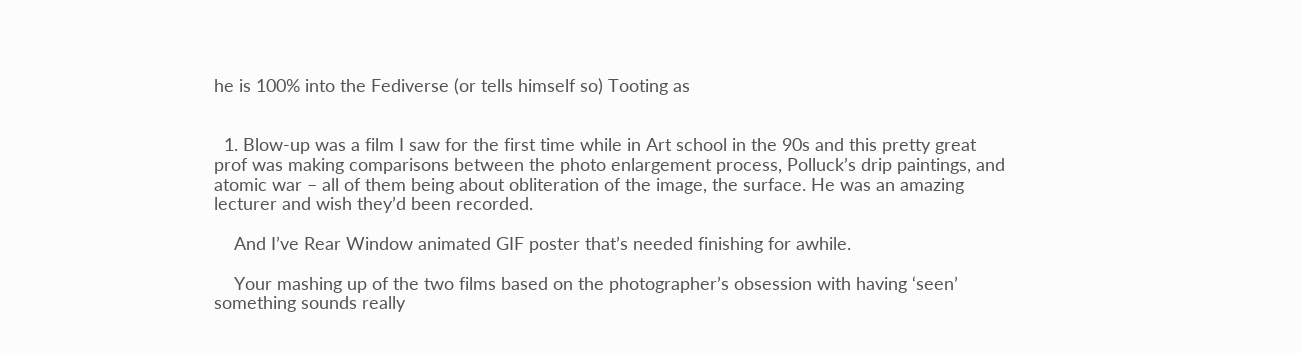he is 100% into the Fediverse (or tells himself so) Tooting as


  1. Blow-up was a film I saw for the first time while in Art school in the 90s and this pretty great prof was making comparisons between the photo enlargement process, Polluck’s drip paintings, and atomic war – all of them being about obliteration of the image, the surface. He was an amazing lecturer and wish they’d been recorded.

    And I’ve Rear Window animated GIF poster that’s needed finishing for awhile.

    Your mashing up of the two films based on the photographer’s obsession with having ‘seen’ something sounds really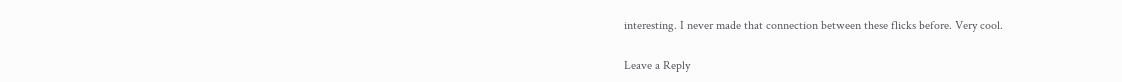interesting. I never made that connection between these flicks before. Very cool.

Leave a Reply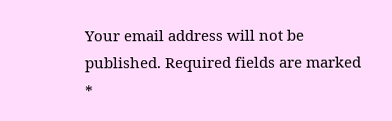Your email address will not be published. Required fields are marked *